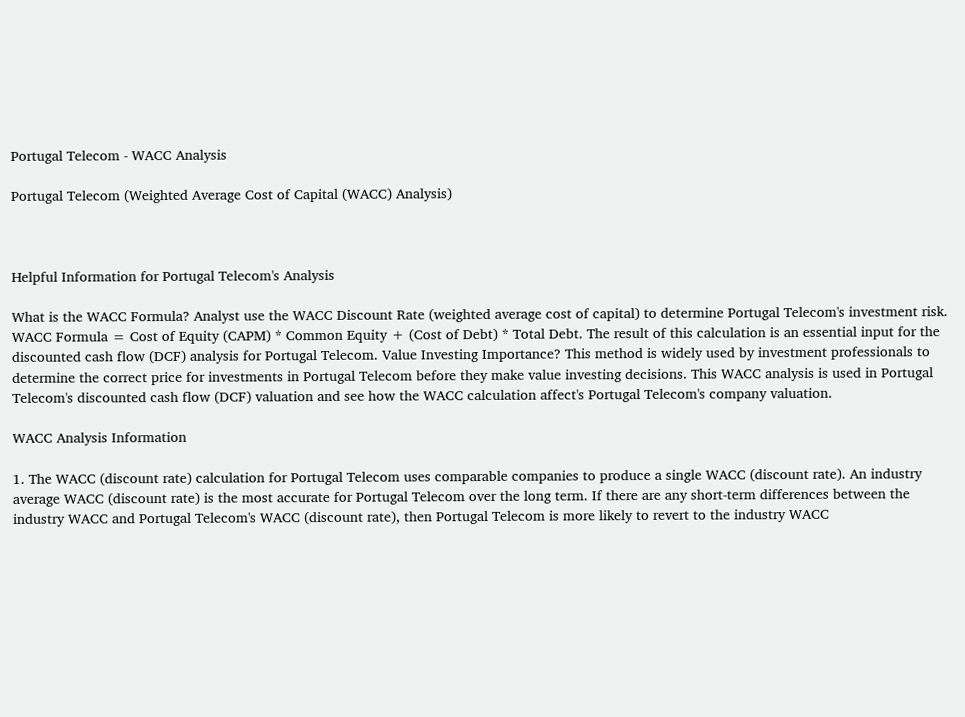Portugal Telecom - WACC Analysis

Portugal Telecom (Weighted Average Cost of Capital (WACC) Analysis)



Helpful Information for Portugal Telecom's Analysis

What is the WACC Formula? Analyst use the WACC Discount Rate (weighted average cost of capital) to determine Portugal Telecom's investment risk. WACC Formula = Cost of Equity (CAPM) * Common Equity + (Cost of Debt) * Total Debt. The result of this calculation is an essential input for the discounted cash flow (DCF) analysis for Portugal Telecom. Value Investing Importance? This method is widely used by investment professionals to determine the correct price for investments in Portugal Telecom before they make value investing decisions. This WACC analysis is used in Portugal Telecom's discounted cash flow (DCF) valuation and see how the WACC calculation affect's Portugal Telecom's company valuation.

WACC Analysis Information

1. The WACC (discount rate) calculation for Portugal Telecom uses comparable companies to produce a single WACC (discount rate). An industry average WACC (discount rate) is the most accurate for Portugal Telecom over the long term. If there are any short-term differences between the industry WACC and Portugal Telecom's WACC (discount rate), then Portugal Telecom is more likely to revert to the industry WACC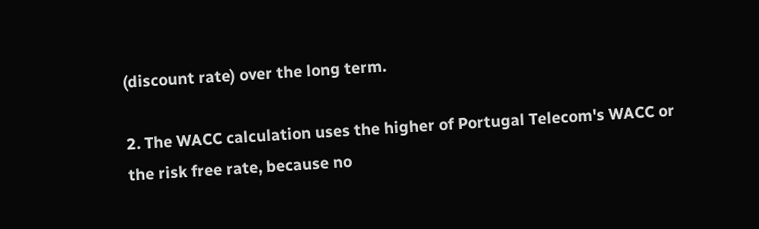(discount rate) over the long term.

2. The WACC calculation uses the higher of Portugal Telecom's WACC or the risk free rate, because no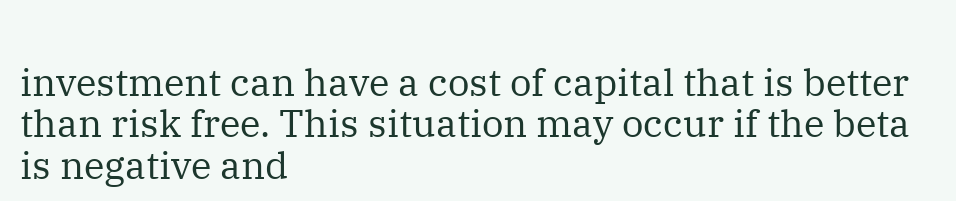investment can have a cost of capital that is better than risk free. This situation may occur if the beta is negative and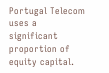Portugal Telecom uses a significant proportion of equity capital.